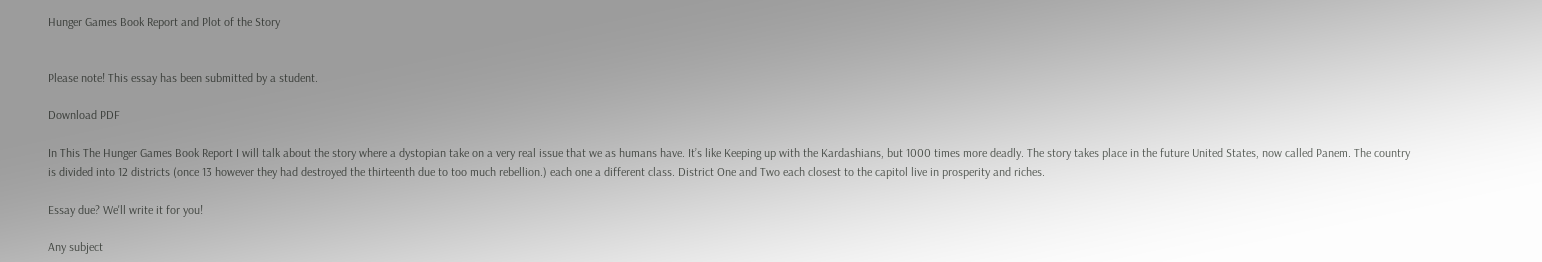Hunger Games Book Report and Plot of the Story


Please note! This essay has been submitted by a student.

Download PDF

In This The Hunger Games Book Report I will talk about the story where a dystopian take on a very real issue that we as humans have. It’s like Keeping up with the Kardashians, but 1000 times more deadly. The story takes place in the future United States, now called Panem. The country is divided into 12 districts (once 13 however they had destroyed the thirteenth due to too much rebellion.) each one a different class. District One and Two each closest to the capitol live in prosperity and riches.

Essay due? We'll write it for you!

Any subject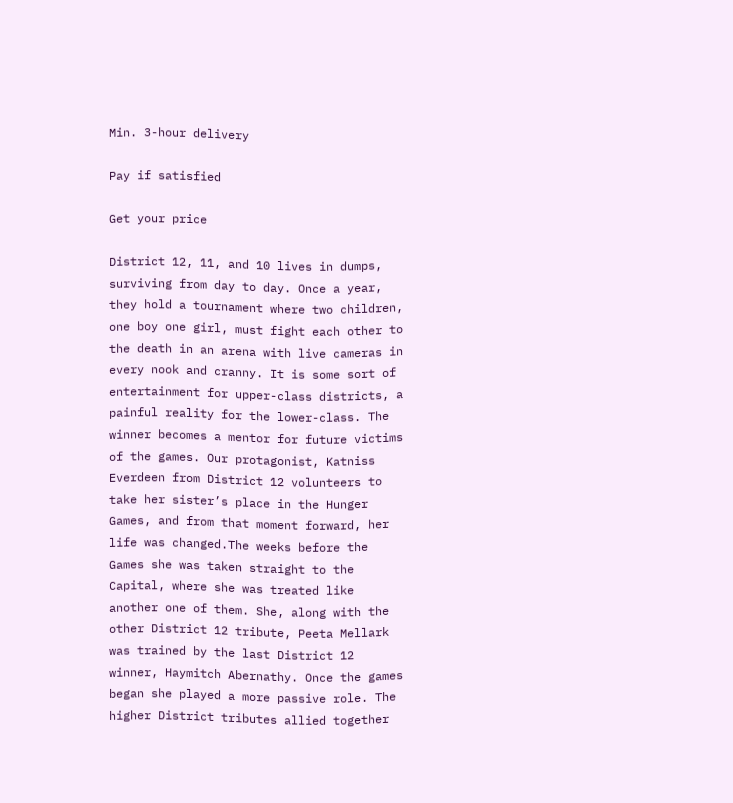Min. 3-hour delivery

Pay if satisfied

Get your price

District 12, 11, and 10 lives in dumps, surviving from day to day. Once a year, they hold a tournament where two children, one boy one girl, must fight each other to the death in an arena with live cameras in every nook and cranny. It is some sort of entertainment for upper-class districts, a painful reality for the lower-class. The winner becomes a mentor for future victims of the games. Our protagonist, Katniss Everdeen from District 12 volunteers to take her sister’s place in the Hunger Games, and from that moment forward, her life was changed.The weeks before the Games she was taken straight to the Capital, where she was treated like another one of them. She, along with the other District 12 tribute, Peeta Mellark was trained by the last District 12 winner, Haymitch Abernathy. Once the games began she played a more passive role. The higher District tributes allied together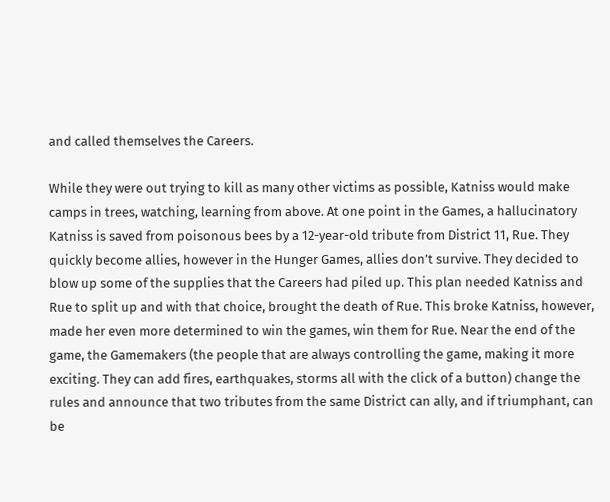and called themselves the Careers.

While they were out trying to kill as many other victims as possible, Katniss would make camps in trees, watching, learning from above. At one point in the Games, a hallucinatory Katniss is saved from poisonous bees by a 12-year-old tribute from District 11, Rue. They quickly become allies, however in the Hunger Games, allies don’t survive. They decided to blow up some of the supplies that the Careers had piled up. This plan needed Katniss and Rue to split up and with that choice, brought the death of Rue. This broke Katniss, however, made her even more determined to win the games, win them for Rue. Near the end of the game, the Gamemakers (the people that are always controlling the game, making it more exciting. They can add fires, earthquakes, storms all with the click of a button) change the rules and announce that two tributes from the same District can ally, and if triumphant, can be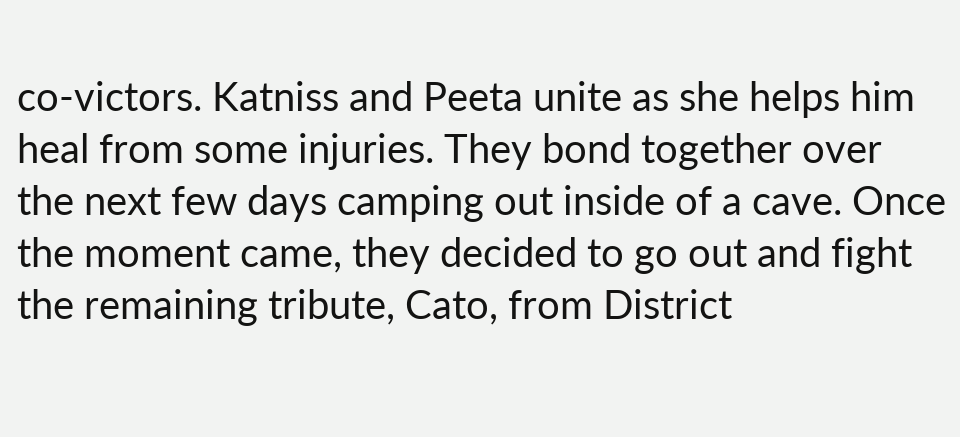co-victors. Katniss and Peeta unite as she helps him heal from some injuries. They bond together over the next few days camping out inside of a cave. Once the moment came, they decided to go out and fight the remaining tribute, Cato, from District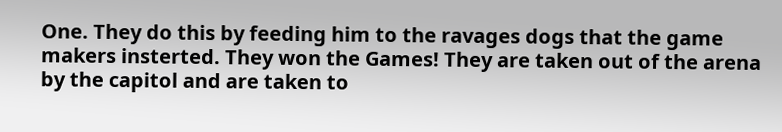One. They do this by feeding him to the ravages dogs that the game makers insterted. They won the Games! They are taken out of the arena by the capitol and are taken to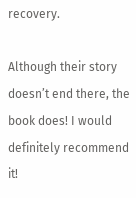recovery.

Although their story doesn’t end there, the book does! I would definitely recommend it!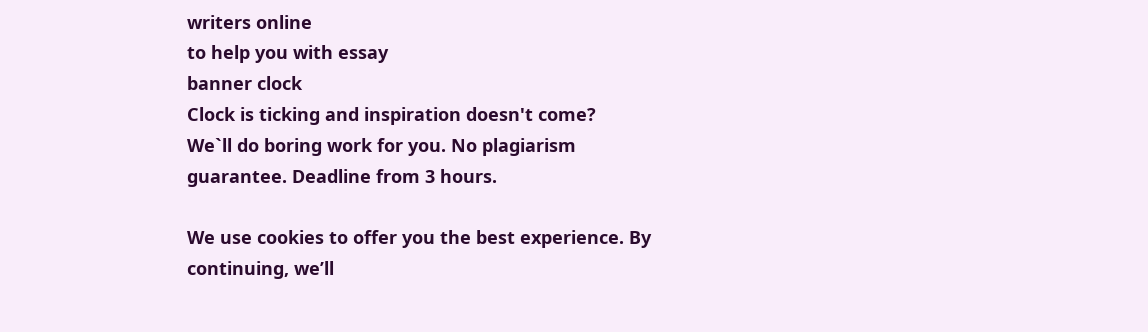writers online
to help you with essay
banner clock
Clock is ticking and inspiration doesn't come?
We`ll do boring work for you. No plagiarism guarantee. Deadline from 3 hours.

We use cookies to offer you the best experience. By continuing, we’ll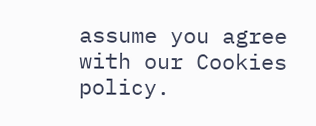assume you agree with our Cookies policy.